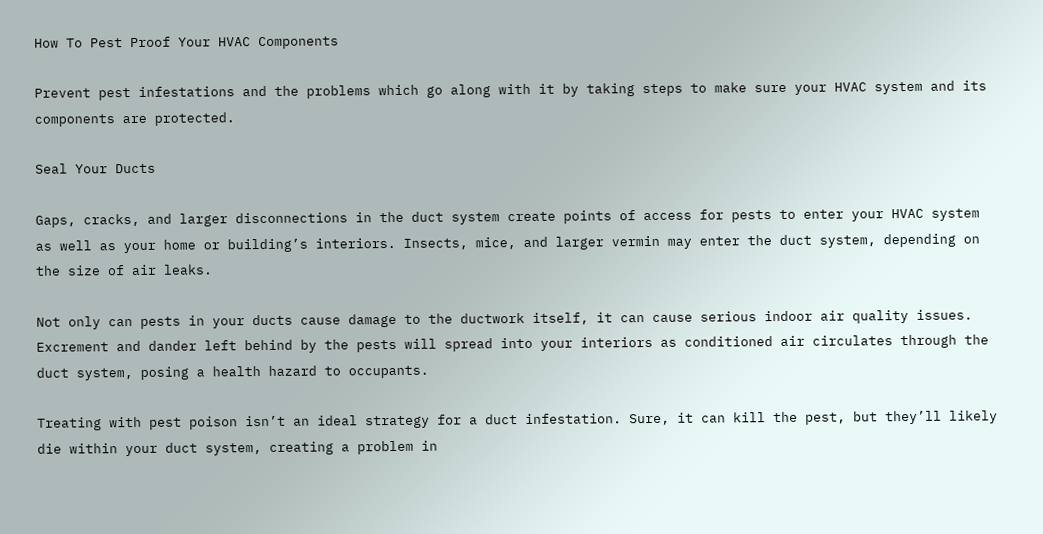How To Pest Proof Your HVAC Components

Prevent pest infestations and the problems which go along with it by taking steps to make sure your HVAC system and its components are protected.

Seal Your Ducts

Gaps, cracks, and larger disconnections in the duct system create points of access for pests to enter your HVAC system as well as your home or building’s interiors. Insects, mice, and larger vermin may enter the duct system, depending on the size of air leaks.

Not only can pests in your ducts cause damage to the ductwork itself, it can cause serious indoor air quality issues. Excrement and dander left behind by the pests will spread into your interiors as conditioned air circulates through the duct system, posing a health hazard to occupants.

Treating with pest poison isn’t an ideal strategy for a duct infestation. Sure, it can kill the pest, but they’ll likely die within your duct system, creating a problem in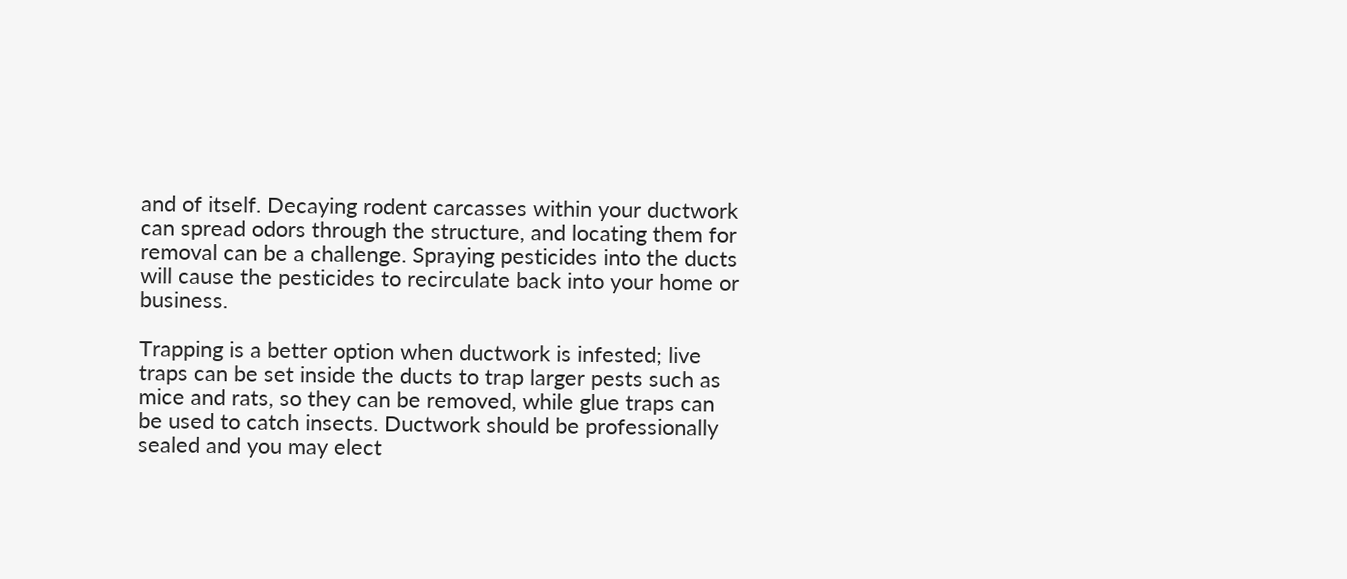and of itself. Decaying rodent carcasses within your ductwork can spread odors through the structure, and locating them for removal can be a challenge. Spraying pesticides into the ducts will cause the pesticides to recirculate back into your home or business.

Trapping is a better option when ductwork is infested; live traps can be set inside the ducts to trap larger pests such as mice and rats, so they can be removed, while glue traps can be used to catch insects. Ductwork should be professionally sealed and you may elect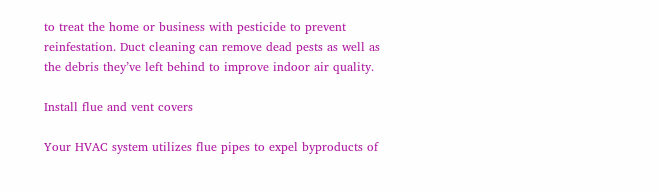to treat the home or business with pesticide to prevent reinfestation. Duct cleaning can remove dead pests as well as the debris they’ve left behind to improve indoor air quality.

Install flue and vent covers

Your HVAC system utilizes flue pipes to expel byproducts of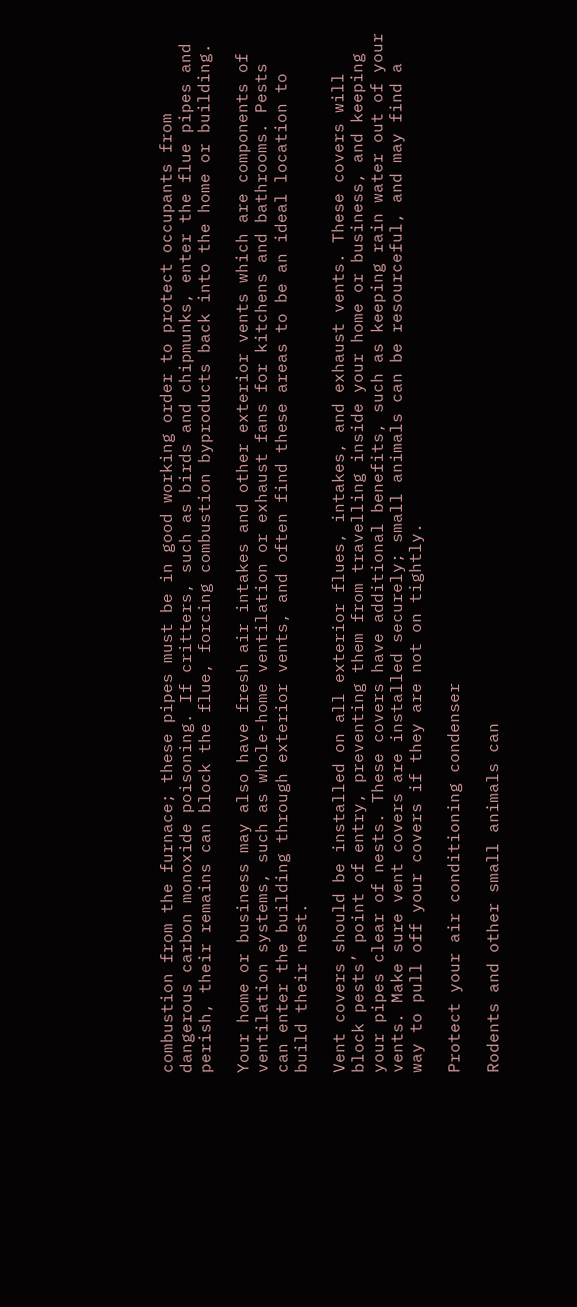combustion from the furnace; these pipes must be in good working order to protect occupants from dangerous carbon monoxide poisoning. If critters, such as birds and chipmunks, enter the flue pipes and perish, their remains can block the flue, forcing combustion byproducts back into the home or building.

Your home or business may also have fresh air intakes and other exterior vents which are components of ventilation systems, such as whole-home ventilation or exhaust fans for kitchens and bathrooms. Pests can enter the building through exterior vents, and often find these areas to be an ideal location to build their nest.

Vent covers should be installed on all exterior flues, intakes, and exhaust vents. These covers will block pests’ point of entry, preventing them from travelling inside your home or business, and keeping your pipes clear of nests. These covers have additional benefits, such as keeping rain water out of your vents. Make sure vent covers are installed securely; small animals can be resourceful, and may find a way to pull off your covers if they are not on tightly.

Protect your air conditioning condenser

Rodents and other small animals can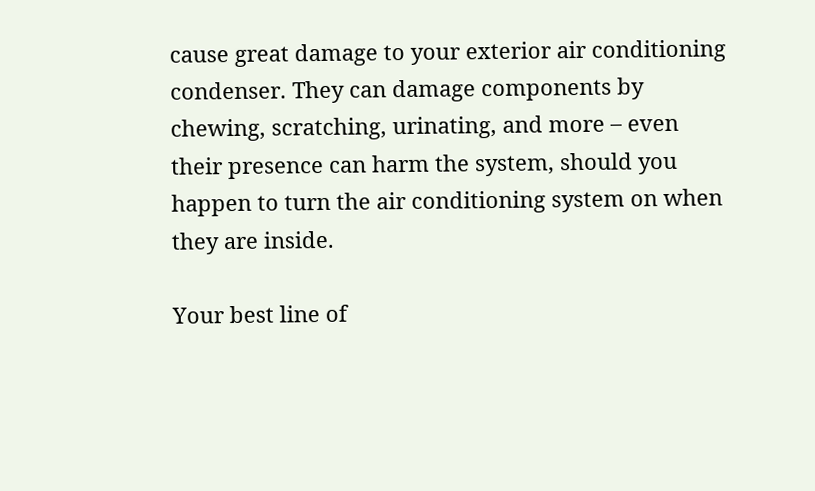cause great damage to your exterior air conditioning condenser. They can damage components by chewing, scratching, urinating, and more – even their presence can harm the system, should you happen to turn the air conditioning system on when they are inside.

Your best line of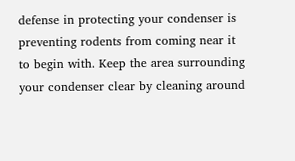defense in protecting your condenser is preventing rodents from coming near it to begin with. Keep the area surrounding your condenser clear by cleaning around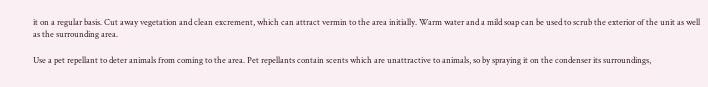it on a regular basis. Cut away vegetation and clean excrement, which can attract vermin to the area initially. Warm water and a mild soap can be used to scrub the exterior of the unit as well as the surrounding area.

Use a pet repellant to deter animals from coming to the area. Pet repellants contain scents which are unattractive to animals, so by spraying it on the condenser its surroundings,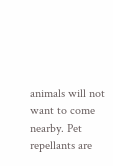animals will not want to come nearby. Pet repellants are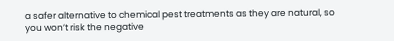a safer alternative to chemical pest treatments as they are natural, so you won’t risk the negative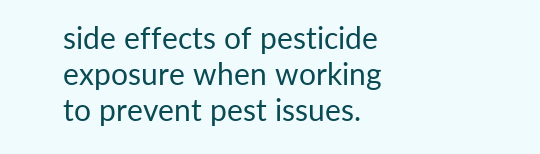side effects of pesticide exposure when working to prevent pest issues.